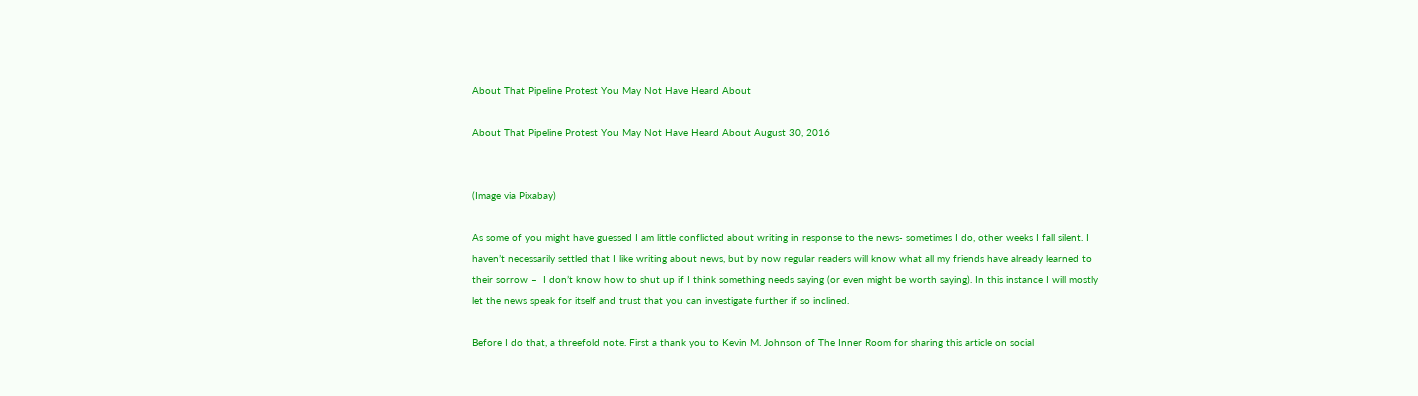About That Pipeline Protest You May Not Have Heard About

About That Pipeline Protest You May Not Have Heard About August 30, 2016


(Image via Pixabay)

As some of you might have guessed I am little conflicted about writing in response to the news- sometimes I do, other weeks I fall silent. I haven’t necessarily settled that I like writing about news, but by now regular readers will know what all my friends have already learned to their sorrow –  I don’t know how to shut up if I think something needs saying (or even might be worth saying). In this instance I will mostly let the news speak for itself and trust that you can investigate further if so inclined.

Before I do that, a threefold note. First a thank you to Kevin M. Johnson of The Inner Room for sharing this article on social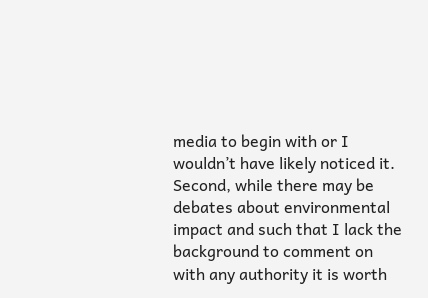media to begin with or I wouldn’t have likely noticed it. Second, while there may be debates about environmental impact and such that I lack the background to comment on with any authority it is worth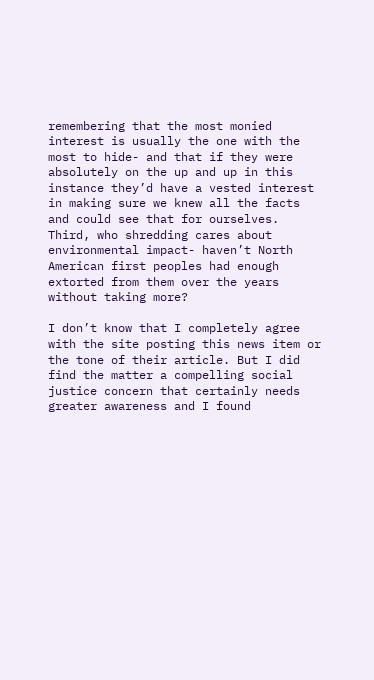remembering that the most monied interest is usually the one with the most to hide- and that if they were absolutely on the up and up in this instance they’d have a vested interest in making sure we knew all the facts and could see that for ourselves. Third, who shredding cares about environmental impact- haven’t North American first peoples had enough extorted from them over the years without taking more?

I don’t know that I completely agree with the site posting this news item or the tone of their article. But I did find the matter a compelling social justice concern that certainly needs greater awareness and I found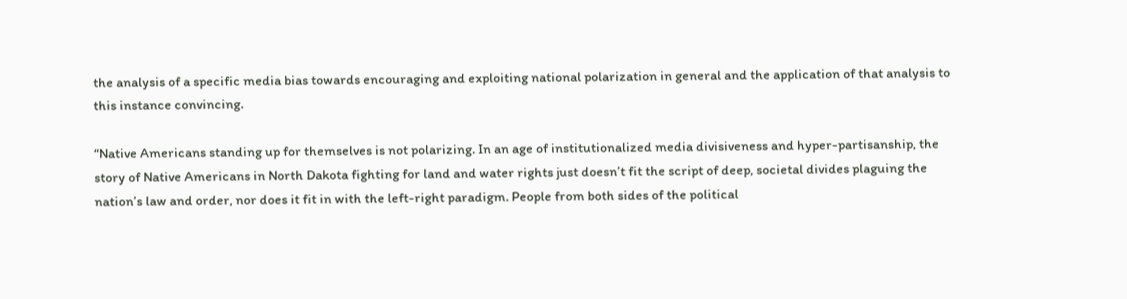the analysis of a specific media bias towards encouraging and exploiting national polarization in general and the application of that analysis to this instance convincing.

“Native Americans standing up for themselves is not polarizing. In an age of institutionalized media divisiveness and hyper-partisanship, the story of Native Americans in North Dakota fighting for land and water rights just doesn’t fit the script of deep, societal divides plaguing the nation’s law and order, nor does it fit in with the left-right paradigm. People from both sides of the political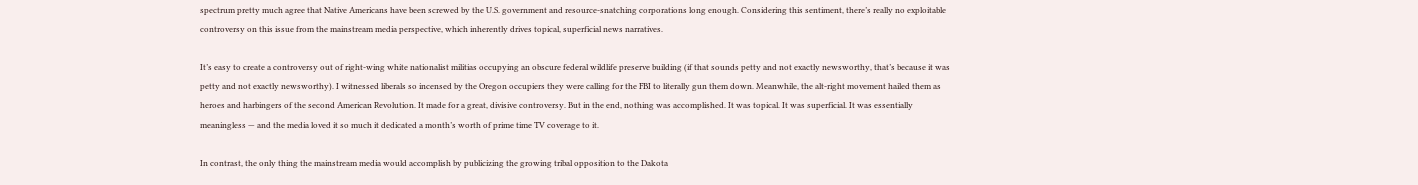spectrum pretty much agree that Native Americans have been screwed by the U.S. government and resource-snatching corporations long enough. Considering this sentiment, there’s really no exploitable controversy on this issue from the mainstream media perspective, which inherently drives topical, superficial news narratives.

It’s easy to create a controversy out of right-wing white nationalist militias occupying an obscure federal wildlife preserve building (if that sounds petty and not exactly newsworthy, that’s because it was petty and not exactly newsworthy). I witnessed liberals so incensed by the Oregon occupiers they were calling for the FBI to literally gun them down. Meanwhile, the alt-right movement hailed them as heroes and harbingers of the second American Revolution. It made for a great, divisive controversy. But in the end, nothing was accomplished. It was topical. It was superficial. It was essentially meaningless — and the media loved it so much it dedicated a month’s worth of prime time TV coverage to it.

In contrast, the only thing the mainstream media would accomplish by publicizing the growing tribal opposition to the Dakota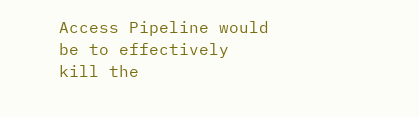Access Pipeline would be to effectively kill the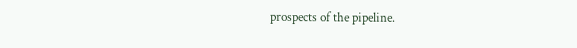prospects of the pipeline.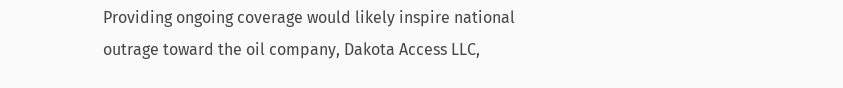Providing ongoing coverage would likely inspire national outrage toward the oil company, Dakota Access LLC,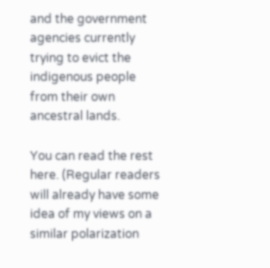and the government agencies currently trying to evict the indigenous people from their own ancestral lands.

You can read the rest here. (Regular readers will already have some idea of my views on a similar polarization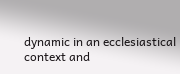dynamic in an ecclesiastical context and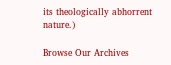its theologically abhorrent nature.)

Browse Our Archives